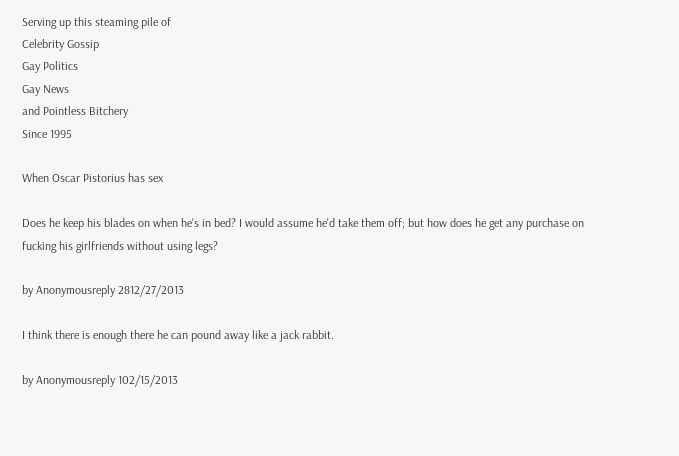Serving up this steaming pile of
Celebrity Gossip
Gay Politics
Gay News
and Pointless Bitchery
Since 1995

When Oscar Pistorius has sex

Does he keep his blades on when he's in bed? I would assume he'd take them off; but how does he get any purchase on fucking his girlfriends without using legs?

by Anonymousreply 2812/27/2013

I think there is enough there he can pound away like a jack rabbit.

by Anonymousreply 102/15/2013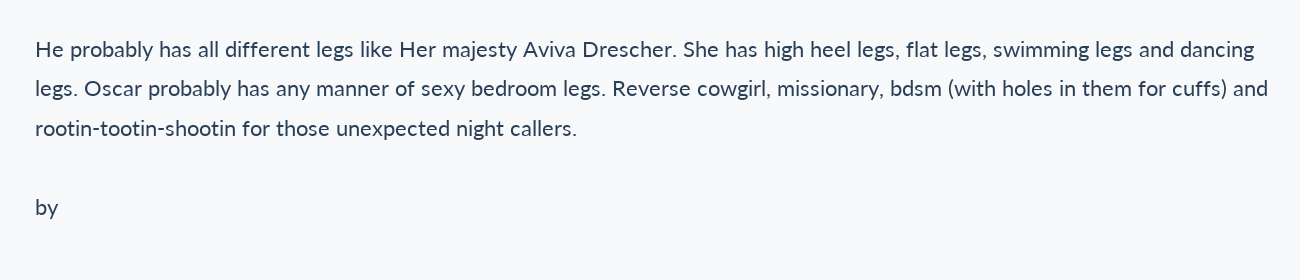He probably has all different legs like Her majesty Aviva Drescher. She has high heel legs, flat legs, swimming legs and dancing legs. Oscar probably has any manner of sexy bedroom legs. Reverse cowgirl, missionary, bdsm (with holes in them for cuffs) and rootin-tootin-shootin for those unexpected night callers.

by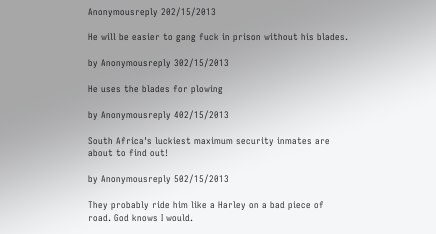Anonymousreply 202/15/2013

He will be easier to gang fuck in prison without his blades.

by Anonymousreply 302/15/2013

He uses the blades for plowing

by Anonymousreply 402/15/2013

South Africa's luckiest maximum security inmates are about to find out!

by Anonymousreply 502/15/2013

They probably ride him like a Harley on a bad piece of road. God knows I would.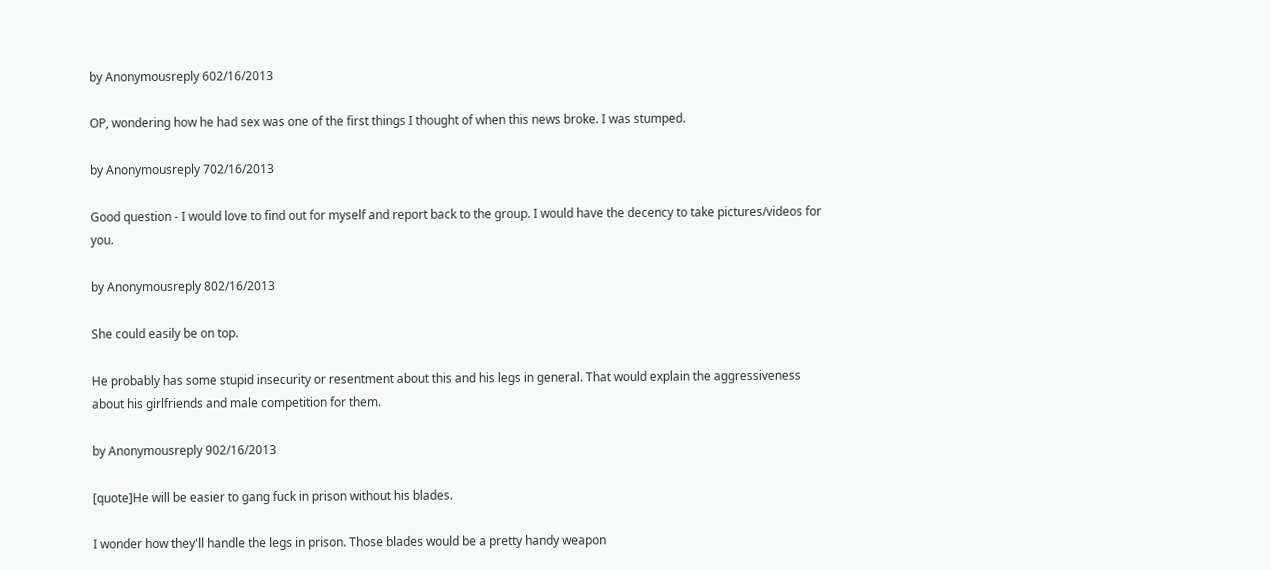by Anonymousreply 602/16/2013

OP, wondering how he had sex was one of the first things I thought of when this news broke. I was stumped.

by Anonymousreply 702/16/2013

Good question - I would love to find out for myself and report back to the group. I would have the decency to take pictures/videos for you.

by Anonymousreply 802/16/2013

She could easily be on top.

He probably has some stupid insecurity or resentment about this and his legs in general. That would explain the aggressiveness about his girlfriends and male competition for them.

by Anonymousreply 902/16/2013

[quote]He will be easier to gang fuck in prison without his blades.

I wonder how they'll handle the legs in prison. Those blades would be a pretty handy weapon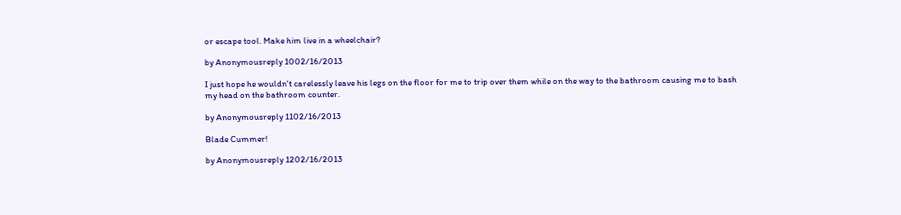or escape tool. Make him live in a wheelchair?

by Anonymousreply 1002/16/2013

I just hope he wouldn't carelessly leave his legs on the floor for me to trip over them while on the way to the bathroom causing me to bash my head on the bathroom counter.

by Anonymousreply 1102/16/2013

Blade Cummer!

by Anonymousreply 1202/16/2013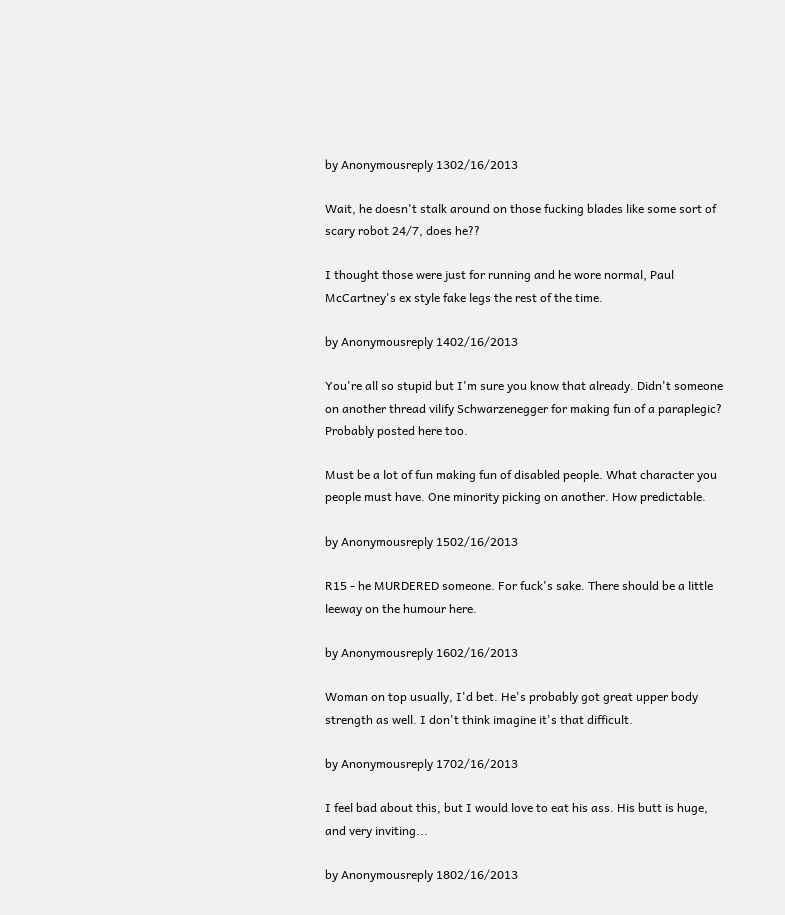by Anonymousreply 1302/16/2013

Wait, he doesn't stalk around on those fucking blades like some sort of scary robot 24/7, does he??

I thought those were just for running and he wore normal, Paul McCartney's ex style fake legs the rest of the time.

by Anonymousreply 1402/16/2013

You're all so stupid but I'm sure you know that already. Didn't someone on another thread vilify Schwarzenegger for making fun of a paraplegic? Probably posted here too.

Must be a lot of fun making fun of disabled people. What character you people must have. One minority picking on another. How predictable.

by Anonymousreply 1502/16/2013

R15 - he MURDERED someone. For fuck's sake. There should be a little leeway on the humour here.

by Anonymousreply 1602/16/2013

Woman on top usually, I'd bet. He's probably got great upper body strength as well. I don't think imagine it's that difficult.

by Anonymousreply 1702/16/2013

I feel bad about this, but I would love to eat his ass. His butt is huge, and very inviting...

by Anonymousreply 1802/16/2013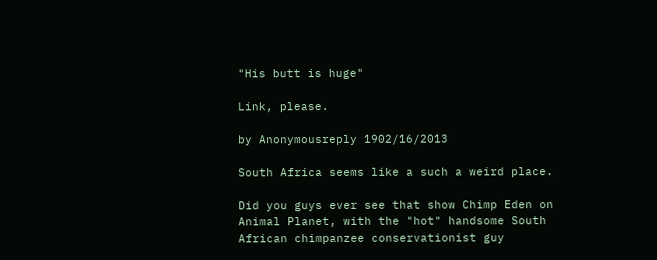"His butt is huge"

Link, please.

by Anonymousreply 1902/16/2013

South Africa seems like a such a weird place.

Did you guys ever see that show Chimp Eden on Animal Planet, with the "hot" handsome South African chimpanzee conservationist guy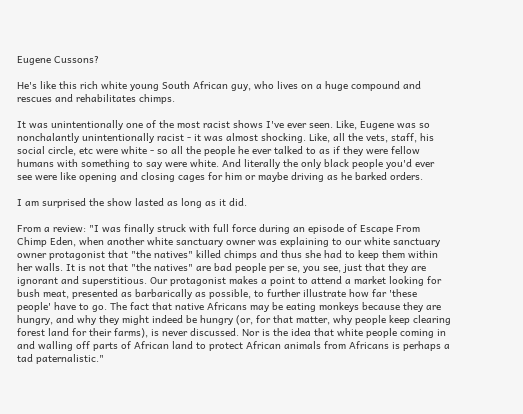Eugene Cussons?

He's like this rich white young South African guy, who lives on a huge compound and rescues and rehabilitates chimps.

It was unintentionally one of the most racist shows I've ever seen. Like, Eugene was so nonchalantly unintentionally racist - it was almost shocking. Like, all the vets, staff, his social circle, etc were white - so all the people he ever talked to as if they were fellow humans with something to say were white. And literally the only black people you'd ever see were like opening and closing cages for him or maybe driving as he barked orders.

I am surprised the show lasted as long as it did.

From a review: "I was finally struck with full force during an episode of Escape From Chimp Eden, when another white sanctuary owner was explaining to our white sanctuary owner protagonist that "the natives" killed chimps and thus she had to keep them within her walls. It is not that "the natives" are bad people per se, you see, just that they are ignorant and superstitious. Our protagonist makes a point to attend a market looking for bush meat, presented as barbarically as possible, to further illustrate how far 'these people' have to go. The fact that native Africans may be eating monkeys because they are hungry, and why they might indeed be hungry (or, for that matter, why people keep clearing forest land for their farms), is never discussed. Nor is the idea that white people coming in and walling off parts of African land to protect African animals from Africans is perhaps a tad paternalistic."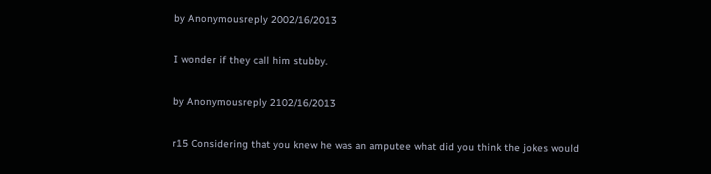by Anonymousreply 2002/16/2013

I wonder if they call him stubby.

by Anonymousreply 2102/16/2013

r15 Considering that you knew he was an amputee what did you think the jokes would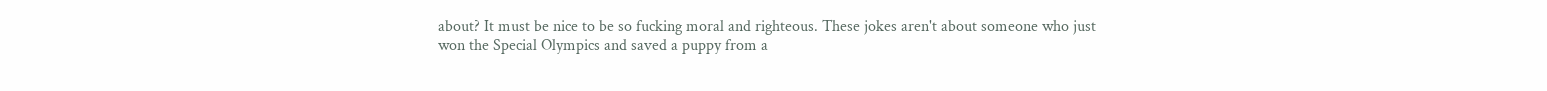about? It must be nice to be so fucking moral and righteous. These jokes aren't about someone who just won the Special Olympics and saved a puppy from a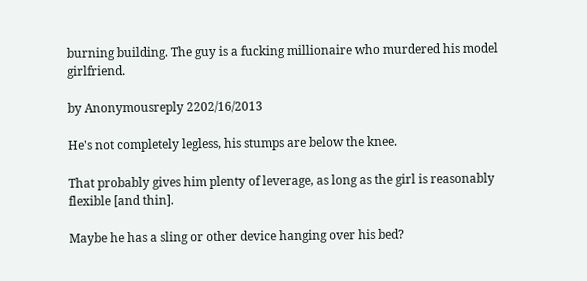burning building. The guy is a fucking millionaire who murdered his model girlfriend.

by Anonymousreply 2202/16/2013

He's not completely legless, his stumps are below the knee.

That probably gives him plenty of leverage, as long as the girl is reasonably flexible [and thin].

Maybe he has a sling or other device hanging over his bed?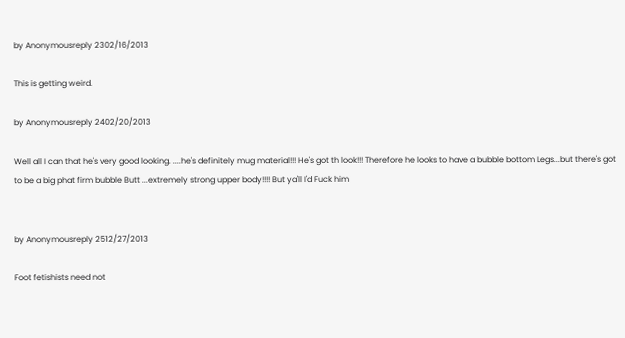by Anonymousreply 2302/16/2013

This is getting weird.

by Anonymousreply 2402/20/2013

Well all I can that he's very good looking. ....he's definitely mug material!!! He's got th look!!! Therefore he looks to have a bubble bottom Legs...but there's got to be a big phat firm bubble Butt ...extremely strong upper body!!!! But ya'll I'd Fuck him


by Anonymousreply 2512/27/2013

Foot fetishists need not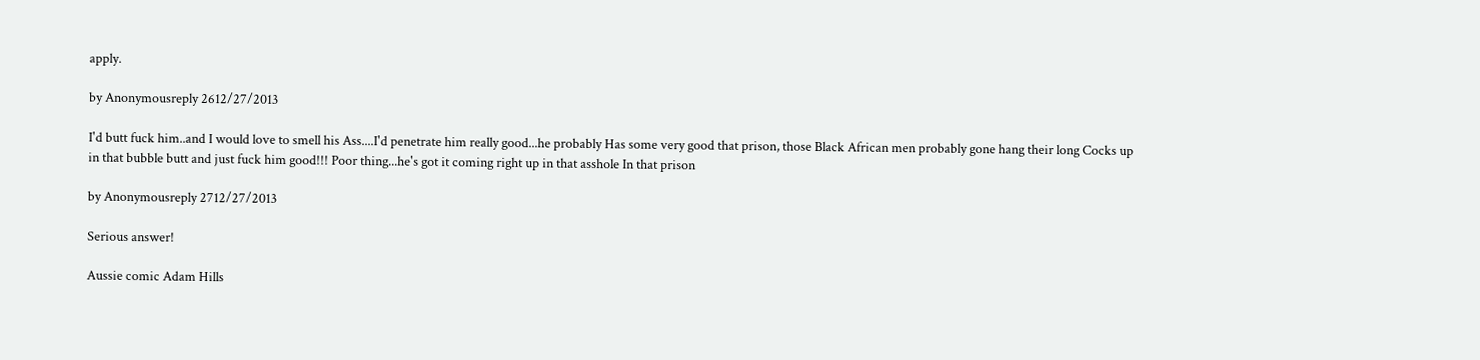apply.

by Anonymousreply 2612/27/2013

I'd butt fuck him..and I would love to smell his Ass....I'd penetrate him really good...he probably Has some very good that prison, those Black African men probably gone hang their long Cocks up in that bubble butt and just fuck him good!!! Poor thing...he's got it coming right up in that asshole In that prison

by Anonymousreply 2712/27/2013

Serious answer!

Aussie comic Adam Hills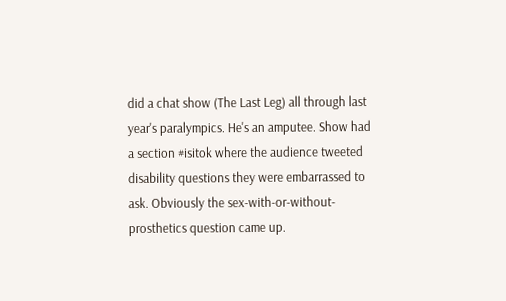did a chat show (The Last Leg) all through last year's paralympics. He's an amputee. Show had a section #isitok where the audience tweeted disability questions they were embarrassed to ask. Obviously the sex-with-or-without-prosthetics question came up.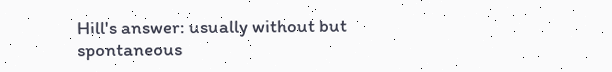Hill's answer: usually without but spontaneous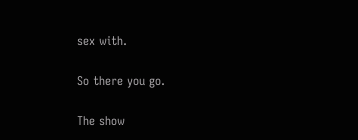sex with.

So there you go.

The show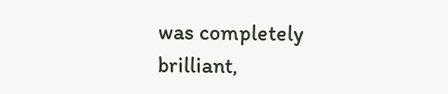was completely brilliant,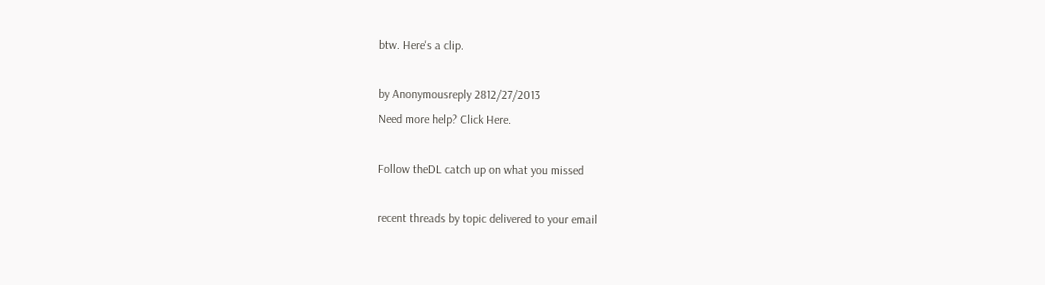btw. Here's a clip.

by Anonymousreply 2812/27/2013
Need more help? Click Here.

Follow theDL catch up on what you missed

recent threads by topic delivered to your email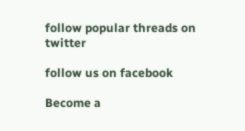follow popular threads on twitter

follow us on facebook

Become a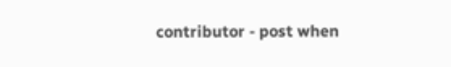contributor - post when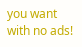you want with no ads!